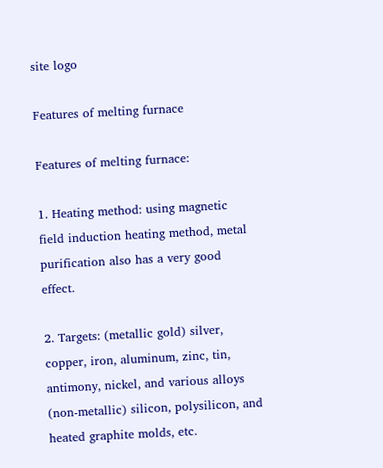site logo

Features of melting furnace

Features of melting furnace:

1. Heating method: using magnetic field induction heating method, metal purification also has a very good effect.

2. Targets: (metallic gold) silver, copper, iron, aluminum, zinc, tin, antimony, nickel, and various alloys (non-metallic) silicon, polysilicon, and heated graphite molds, etc.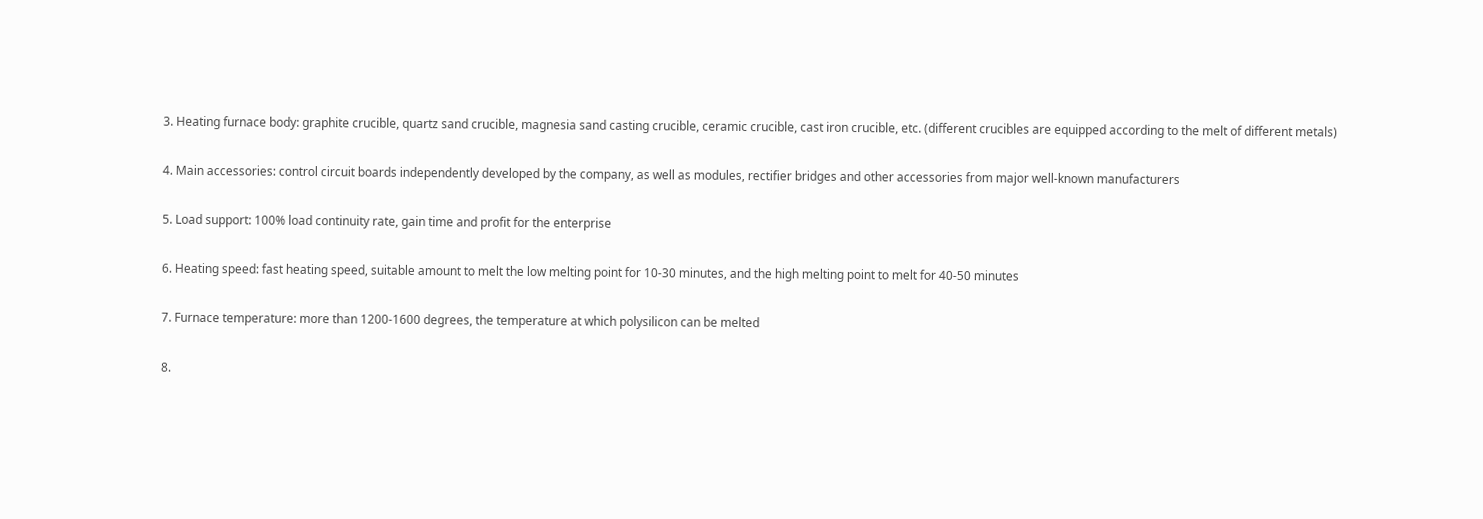3. Heating furnace body: graphite crucible, quartz sand crucible, magnesia sand casting crucible, ceramic crucible, cast iron crucible, etc. (different crucibles are equipped according to the melt of different metals)

4. Main accessories: control circuit boards independently developed by the company, as well as modules, rectifier bridges and other accessories from major well-known manufacturers

5. Load support: 100% load continuity rate, gain time and profit for the enterprise

6. Heating speed: fast heating speed, suitable amount to melt the low melting point for 10-30 minutes, and the high melting point to melt for 40-50 minutes

7. Furnace temperature: more than 1200-1600 degrees, the temperature at which polysilicon can be melted

8.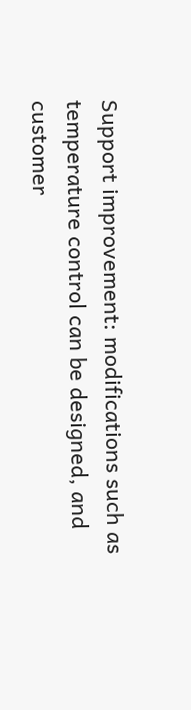Support improvement: modifications such as temperature control can be designed, and customer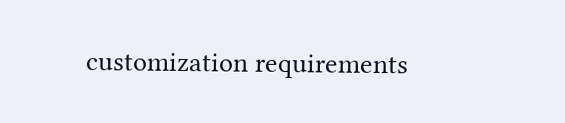customization requirements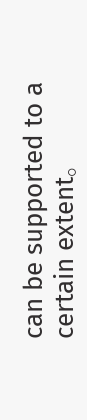can be supported to a certain extent。